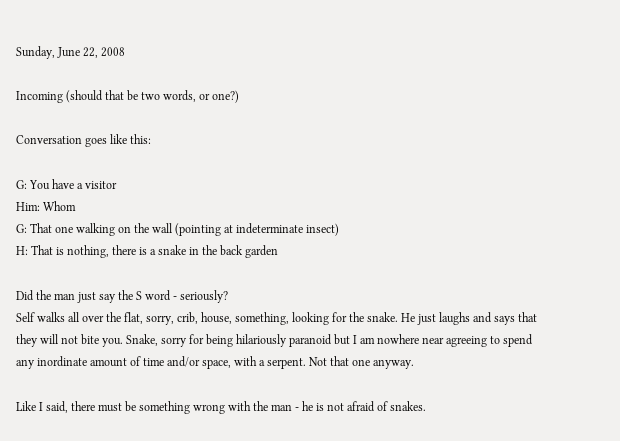Sunday, June 22, 2008

Incoming (should that be two words, or one?)

Conversation goes like this:

G: You have a visitor
Him: Whom
G: That one walking on the wall (pointing at indeterminate insect)
H: That is nothing, there is a snake in the back garden

Did the man just say the S word - seriously?
Self walks all over the flat, sorry, crib, house, something, looking for the snake. He just laughs and says that they will not bite you. Snake, sorry for being hilariously paranoid but I am nowhere near agreeing to spend any inordinate amount of time and/or space, with a serpent. Not that one anyway.

Like I said, there must be something wrong with the man - he is not afraid of snakes.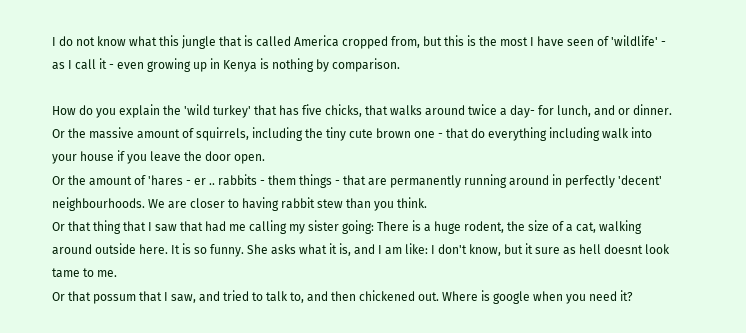I do not know what this jungle that is called America cropped from, but this is the most I have seen of 'wildlife' - as I call it - even growing up in Kenya is nothing by comparison.

How do you explain the 'wild turkey' that has five chicks, that walks around twice a day- for lunch, and or dinner.
Or the massive amount of squirrels, including the tiny cute brown one - that do everything including walk into your house if you leave the door open.
Or the amount of 'hares - er .. rabbits - them things - that are permanently running around in perfectly 'decent' neighbourhoods. We are closer to having rabbit stew than you think.
Or that thing that I saw that had me calling my sister going: There is a huge rodent, the size of a cat, walking around outside here. It is so funny. She asks what it is, and I am like: I don't know, but it sure as hell doesnt look tame to me.
Or that possum that I saw, and tried to talk to, and then chickened out. Where is google when you need it?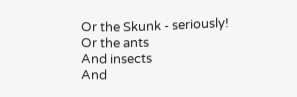Or the Skunk - seriously!
Or the ants
And insects
And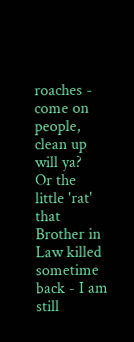roaches - come on people, clean up will ya?
Or the little 'rat' that Brother in Law killed sometime back - I am still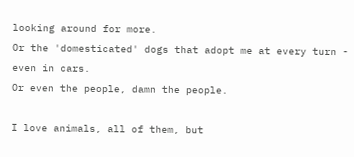looking around for more.
Or the 'domesticated' dogs that adopt me at every turn - even in cars.
Or even the people, damn the people.

I love animals, all of them, but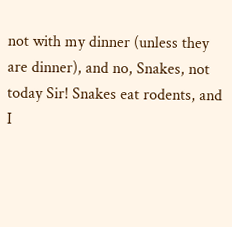not with my dinner (unless they are dinner), and no, Snakes, not today Sir! Snakes eat rodents, and I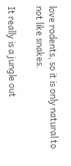love rodents, so it is only natural to not like snakes.

It really is a jungle out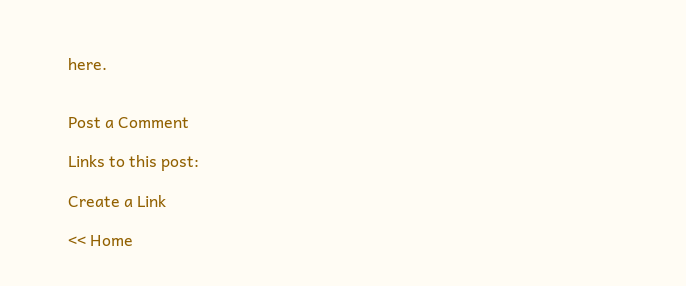here.


Post a Comment

Links to this post:

Create a Link

<< Home